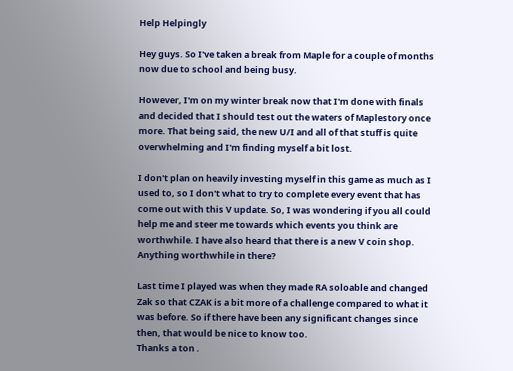Help Helpingly

Hey guys. So I've taken a break from Maple for a couple of months now due to school and being busy.

However, I'm on my winter break now that I'm done with finals and decided that I should test out the waters of Maplestory once more. That being said, the new U/I and all of that stuff is quite overwhelming and I'm finding myself a bit lost.

I don't plan on heavily investing myself in this game as much as I used to, so I don't what to try to complete every event that has come out with this V update. So, I was wondering if you all could help me and steer me towards which events you think are worthwhile. I have also heard that there is a new V coin shop. Anything worthwhile in there?

Last time I played was when they made RA soloable and changed Zak so that CZAK is a bit more of a challenge compared to what it was before. So if there have been any significant changes since then, that would be nice to know too.
Thanks a ton .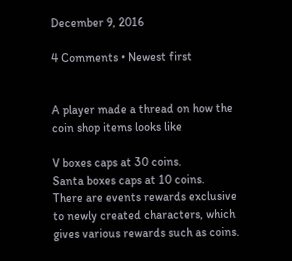December 9, 2016

4 Comments • Newest first


A player made a thread on how the coin shop items looks like

V boxes caps at 30 coins.
Santa boxes caps at 10 coins.
There are events rewards exclusive to newly created characters, which gives various rewards such as coins.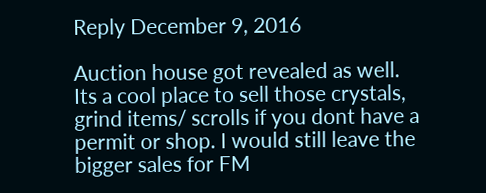Reply December 9, 2016

Auction house got revealed as well. Its a cool place to sell those crystals, grind items/ scrolls if you dont have a permit or shop. I would still leave the bigger sales for FM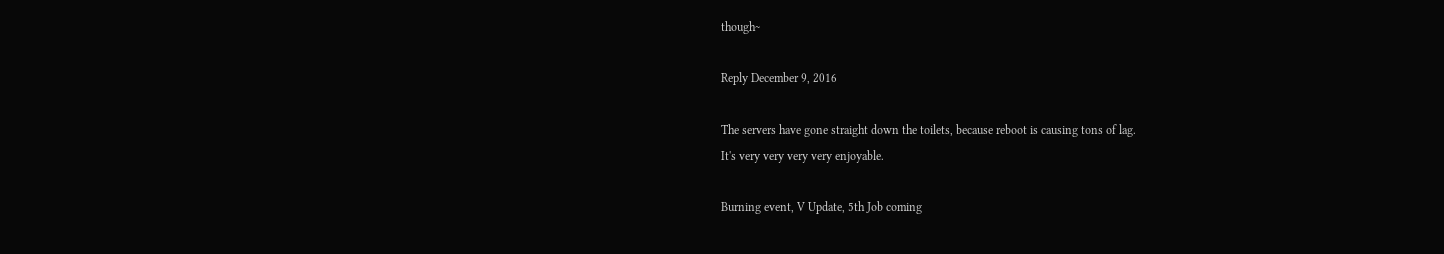though~

Reply December 9, 2016

The servers have gone straight down the toilets, because reboot is causing tons of lag.
It's very very very very enjoyable.

Burning event, V Update, 5th Job coming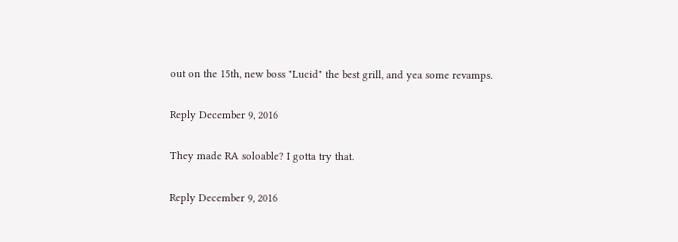out on the 15th, new boss "Lucid" the best grill, and yea some revamps.

Reply December 9, 2016

They made RA soloable? I gotta try that.

Reply December 9, 2016